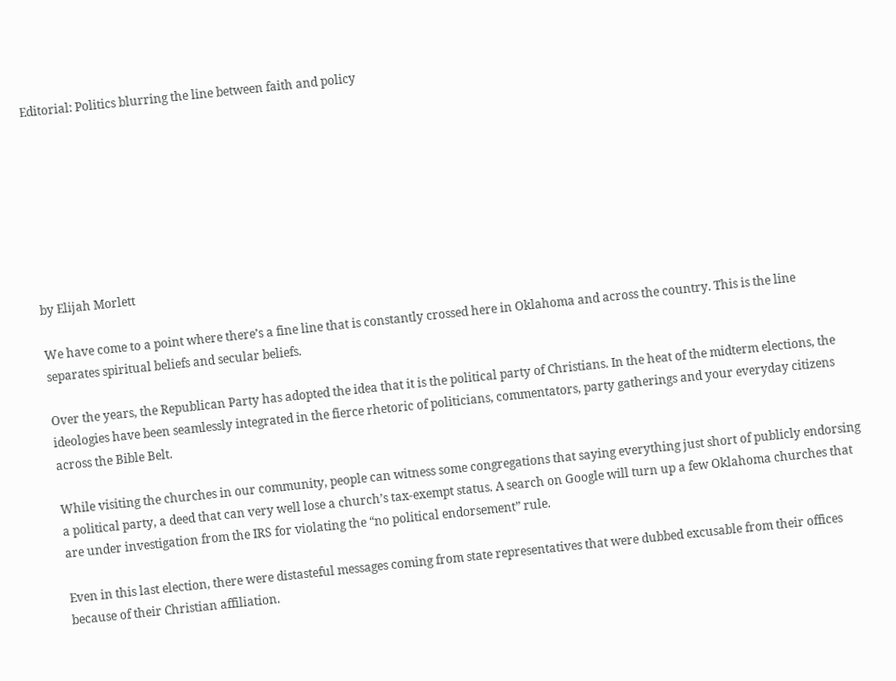Editorial: Politics blurring the line between faith and policy








by Elijah Morlett

We have come to a point where there’s a fine line that is constantly crossed here in Oklahoma and across the country. This is the line separates spiritual beliefs and secular beliefs.

Over the years, the Republican Party has adopted the idea that it is the political party of Christians. In the heat of the midterm elections, the ideologies have been seamlessly integrated in the fierce rhetoric of politicians, commentators, party gatherings and your everyday citizens across the Bible Belt.

While visiting the churches in our community, people can witness some congregations that saying everything just short of publicly endorsing a political party, a deed that can very well lose a church’s tax-exempt status. A search on Google will turn up a few Oklahoma churches that are under investigation from the IRS for violating the “no political endorsement” rule.

Even in this last election, there were distasteful messages coming from state representatives that were dubbed excusable from their offices because of their Christian affiliation.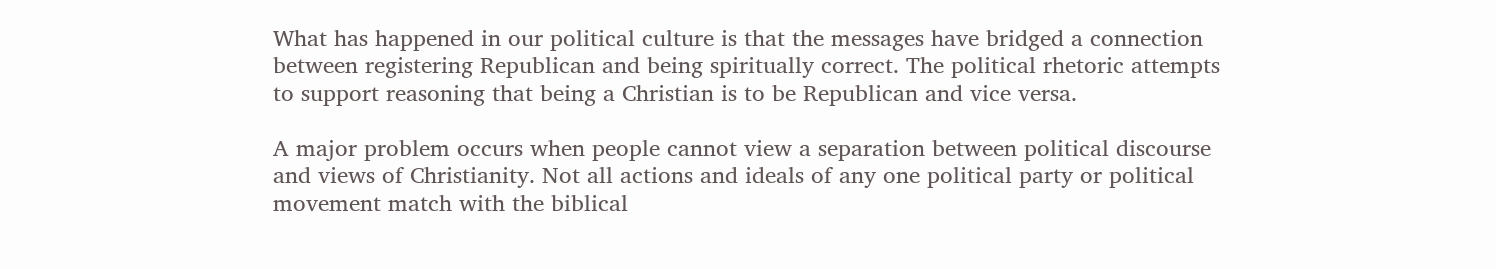What has happened in our political culture is that the messages have bridged a connection between registering Republican and being spiritually correct. The political rhetoric attempts to support reasoning that being a Christian is to be Republican and vice versa.

A major problem occurs when people cannot view a separation between political discourse and views of Christianity. Not all actions and ideals of any one political party or political movement match with the biblical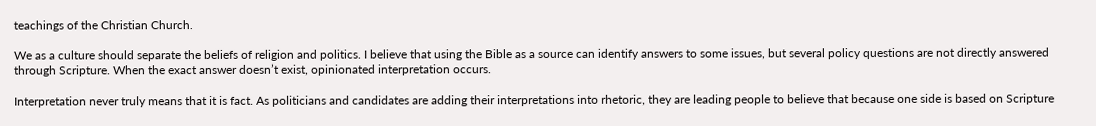teachings of the Christian Church.

We as a culture should separate the beliefs of religion and politics. I believe that using the Bible as a source can identify answers to some issues, but several policy questions are not directly answered through Scripture. When the exact answer doesn’t exist, opinionated interpretation occurs.

Interpretation never truly means that it is fact. As politicians and candidates are adding their interpretations into rhetoric, they are leading people to believe that because one side is based on Scripture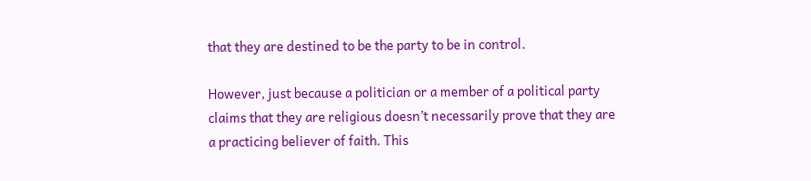that they are destined to be the party to be in control.

However, just because a politician or a member of a political party claims that they are religious doesn’t necessarily prove that they are a practicing believer of faith. This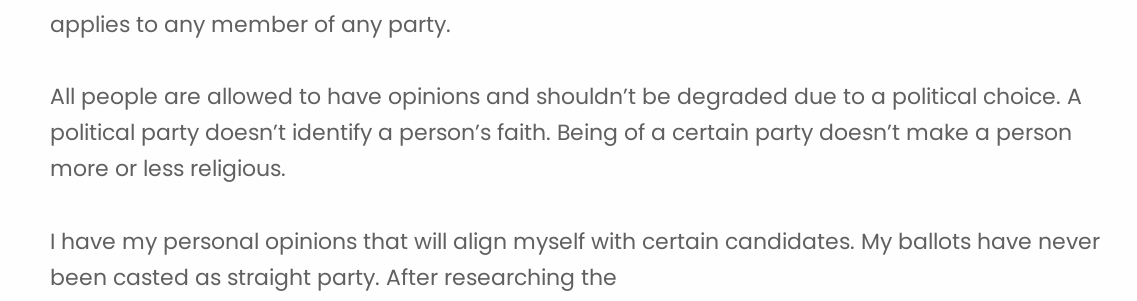applies to any member of any party.

All people are allowed to have opinions and shouldn’t be degraded due to a political choice. A political party doesn’t identify a person’s faith. Being of a certain party doesn’t make a person more or less religious.

I have my personal opinions that will align myself with certain candidates. My ballots have never been casted as straight party. After researching the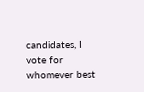candidates, I vote for whomever best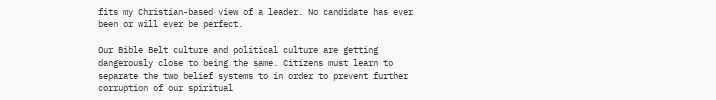fits my Christian-based view of a leader. No candidate has ever been or will ever be perfect.

Our Bible Belt culture and political culture are getting dangerously close to being the same. Citizens must learn to separate the two belief systems to in order to prevent further corruption of our spiritual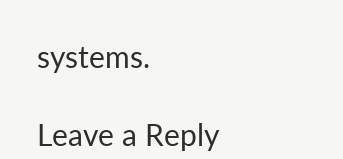systems.

Leave a Reply